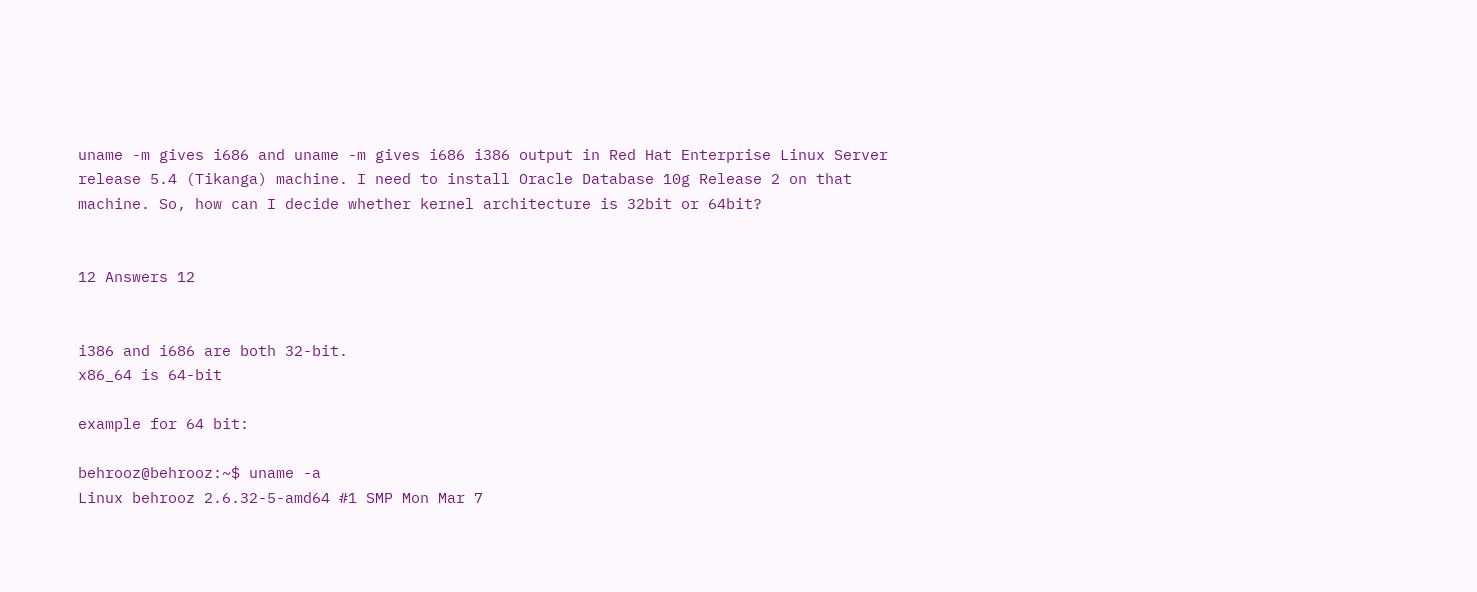uname -m gives i686 and uname -m gives i686 i386 output in Red Hat Enterprise Linux Server release 5.4 (Tikanga) machine. I need to install Oracle Database 10g Release 2 on that machine. So, how can I decide whether kernel architecture is 32bit or 64bit?


12 Answers 12


i386 and i686 are both 32-bit.
x86_64 is 64-bit

example for 64 bit:

behrooz@behrooz:~$ uname -a
Linux behrooz 2.6.32-5-amd64 #1 SMP Mon Mar 7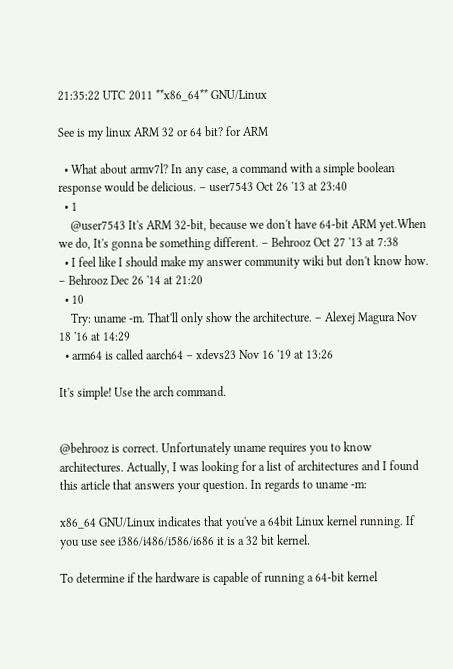21:35:22 UTC 2011 **x86_64** GNU/Linux

See is my linux ARM 32 or 64 bit? for ARM

  • What about armv7l? In any case, a command with a simple boolean response would be delicious. – user7543 Oct 26 '13 at 23:40
  • 1
    @user7543 It's ARM 32-bit, because we don't have 64-bit ARM yet.When we do, It's gonna be something different. – Behrooz Oct 27 '13 at 7:38
  • I feel like I should make my answer community wiki but don't know how. – Behrooz Dec 26 '14 at 21:20
  • 10
    Try: uname -m. That'll only show the architecture. – Alexej Magura Nov 18 '16 at 14:29
  • arm64 is called aarch64 – xdevs23 Nov 16 '19 at 13:26

It's simple! Use the arch command.


@behrooz is correct. Unfortunately uname requires you to know architectures. Actually, I was looking for a list of architectures and I found this article that answers your question. In regards to uname -m:

x86_64 GNU/Linux indicates that you've a 64bit Linux kernel running. If you use see i386/i486/i586/i686 it is a 32 bit kernel.

To determine if the hardware is capable of running a 64-bit kernel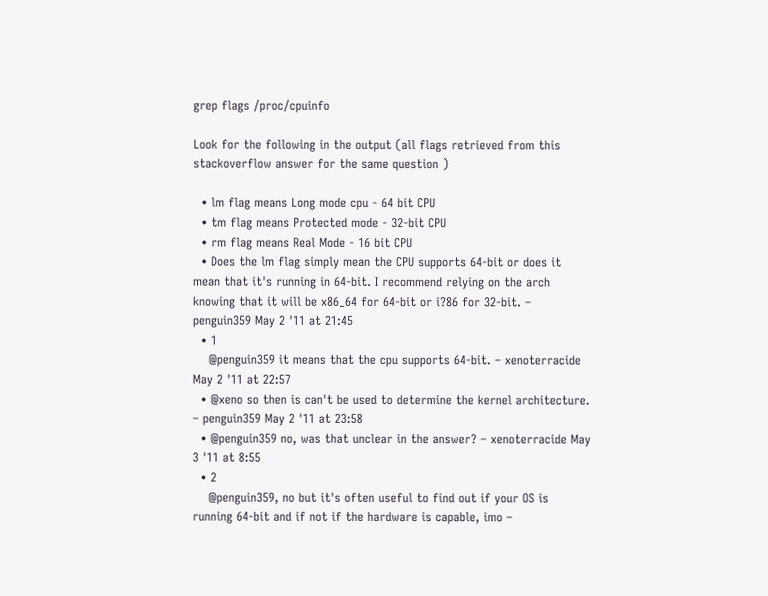grep flags /proc/cpuinfo

Look for the following in the output (all flags retrieved from this stackoverflow answer for the same question )

  • lm flag means Long mode cpu - 64 bit CPU
  • tm flag means Protected mode - 32-bit CPU
  • rm flag means Real Mode - 16 bit CPU
  • Does the lm flag simply mean the CPU supports 64-bit or does it mean that it's running in 64-bit. I recommend relying on the arch knowing that it will be x86_64 for 64-bit or i?86 for 32-bit. – penguin359 May 2 '11 at 21:45
  • 1
    @penguin359 it means that the cpu supports 64-bit. – xenoterracide May 2 '11 at 22:57
  • @xeno so then is can't be used to determine the kernel architecture. – penguin359 May 2 '11 at 23:58
  • @penguin359 no, was that unclear in the answer? – xenoterracide May 3 '11 at 8:55
  • 2
    @penguin359, no but it's often useful to find out if your OS is running 64-bit and if not if the hardware is capable, imo –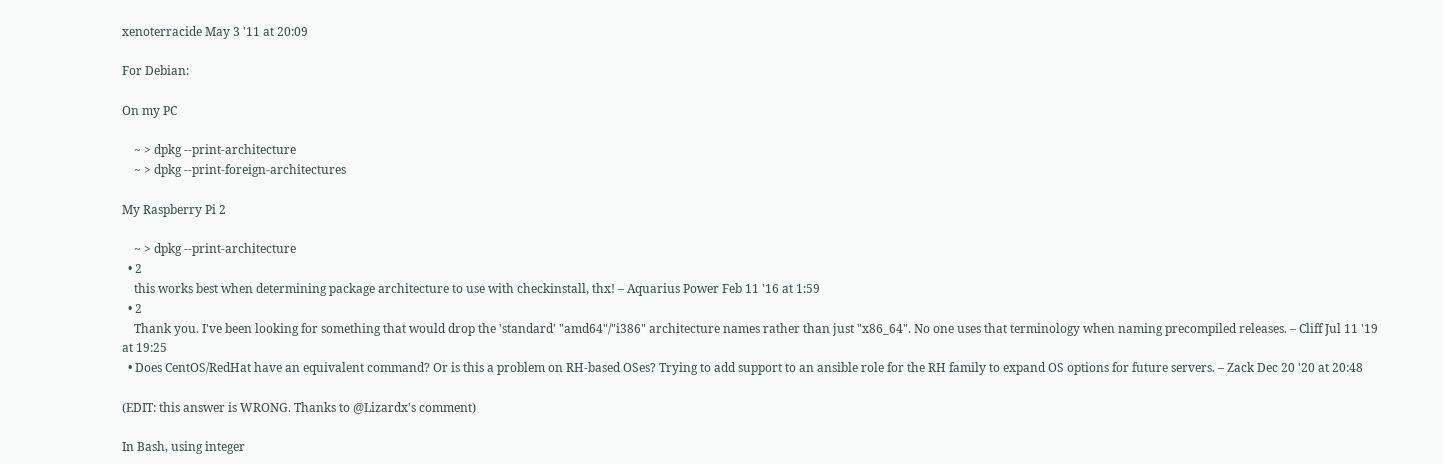xenoterracide May 3 '11 at 20:09

For Debian:

On my PC

    ~ > dpkg --print-architecture
    ~ > dpkg --print-foreign-architectures

My Raspberry Pi 2

    ~ > dpkg --print-architecture
  • 2
    this works best when determining package architecture to use with checkinstall, thx! – Aquarius Power Feb 11 '16 at 1:59
  • 2
    Thank you. I've been looking for something that would drop the 'standard' "amd64"/"i386" architecture names rather than just "x86_64". No one uses that terminology when naming precompiled releases. – Cliff Jul 11 '19 at 19:25
  • Does CentOS/RedHat have an equivalent command? Or is this a problem on RH-based OSes? Trying to add support to an ansible role for the RH family to expand OS options for future servers. – Zack Dec 20 '20 at 20:48

(EDIT: this answer is WRONG. Thanks to @Lizardx's comment)

In Bash, using integer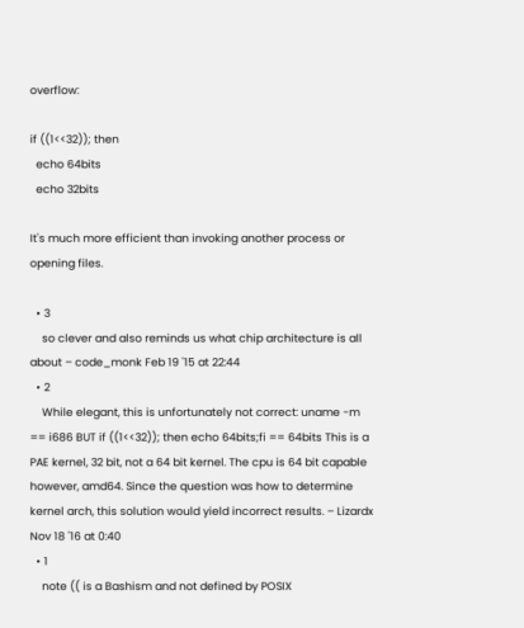overflow:

if ((1<<32)); then
  echo 64bits
  echo 32bits

It's much more efficient than invoking another process or opening files.

  • 3
    so clever and also reminds us what chip architecture is all about – code_monk Feb 19 '15 at 22:44
  • 2
    While elegant, this is unfortunately not correct: uname -m == i686 BUT if ((1<<32)); then echo 64bits;fi == 64bits This is a PAE kernel, 32 bit, not a 64 bit kernel. The cpu is 64 bit capable however, amd64. Since the question was how to determine kernel arch, this solution would yield incorrect results. – Lizardx Nov 18 '16 at 0:40
  • 1
    note (( is a Bashism and not defined by POSIX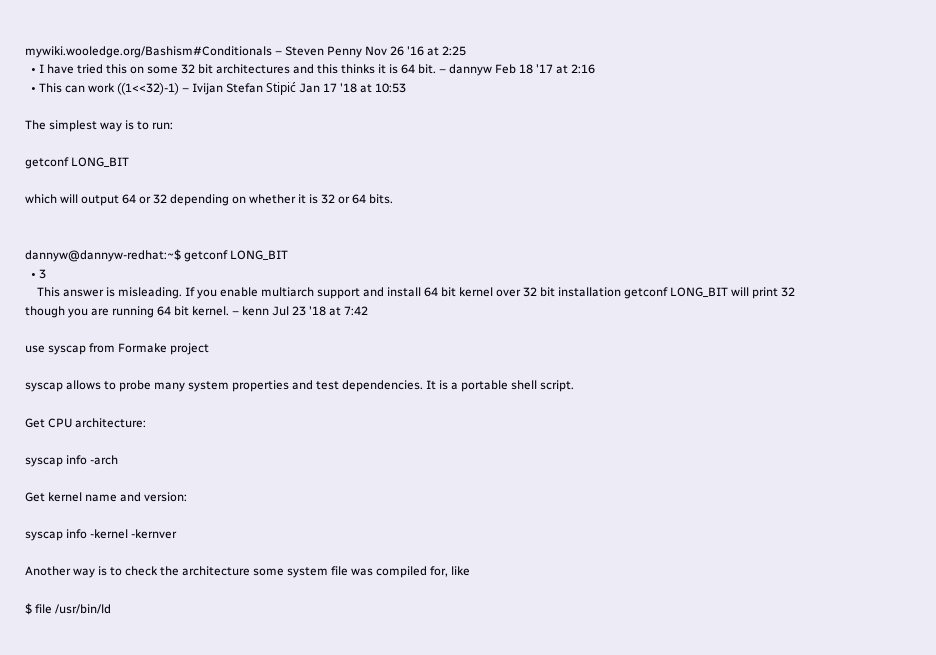mywiki.wooledge.org/Bashism#Conditionals – Steven Penny Nov 26 '16 at 2:25
  • I have tried this on some 32 bit architectures and this thinks it is 64 bit. – dannyw Feb 18 '17 at 2:16
  • This can work ((1<<32)-1) – Ivijan Stefan Stipić Jan 17 '18 at 10:53

The simplest way is to run:

getconf LONG_BIT

which will output 64 or 32 depending on whether it is 32 or 64 bits.


dannyw@dannyw-redhat:~$ getconf LONG_BIT
  • 3
    This answer is misleading. If you enable multiarch support and install 64 bit kernel over 32 bit installation getconf LONG_BIT will print 32 though you are running 64 bit kernel. – kenn Jul 23 '18 at 7:42

use syscap from Formake project

syscap allows to probe many system properties and test dependencies. It is a portable shell script.

Get CPU architecture:

syscap info -arch

Get kernel name and version:

syscap info -kernel -kernver

Another way is to check the architecture some system file was compiled for, like

$ file /usr/bin/ld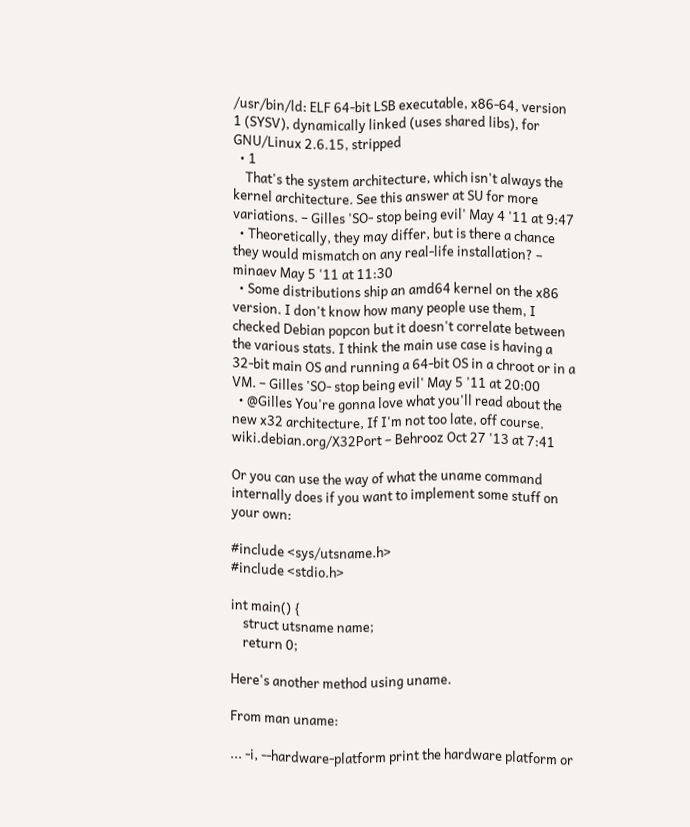/usr/bin/ld: ELF 64-bit LSB executable, x86-64, version 1 (SYSV), dynamically linked (uses shared libs), for GNU/Linux 2.6.15, stripped
  • 1
    That's the system architecture, which isn't always the kernel architecture. See this answer at SU for more variations. – Gilles 'SO- stop being evil' May 4 '11 at 9:47
  • Theoretically, they may differ, but is there a chance they would mismatch on any real-life installation? – minaev May 5 '11 at 11:30
  • Some distributions ship an amd64 kernel on the x86 version. I don't know how many people use them, I checked Debian popcon but it doesn't correlate between the various stats. I think the main use case is having a 32-bit main OS and running a 64-bit OS in a chroot or in a VM. – Gilles 'SO- stop being evil' May 5 '11 at 20:00
  • @Gilles You're gonna love what you'll read about the new x32 architecture, If I'm not too late, off course. wiki.debian.org/X32Port – Behrooz Oct 27 '13 at 7:41

Or you can use the way of what the uname command internally does if you want to implement some stuff on your own:

#include <sys/utsname.h>
#include <stdio.h>

int main() {
    struct utsname name;
    return 0;

Here's another method using uname.

From man uname:

... -i, --hardware-platform print the hardware platform or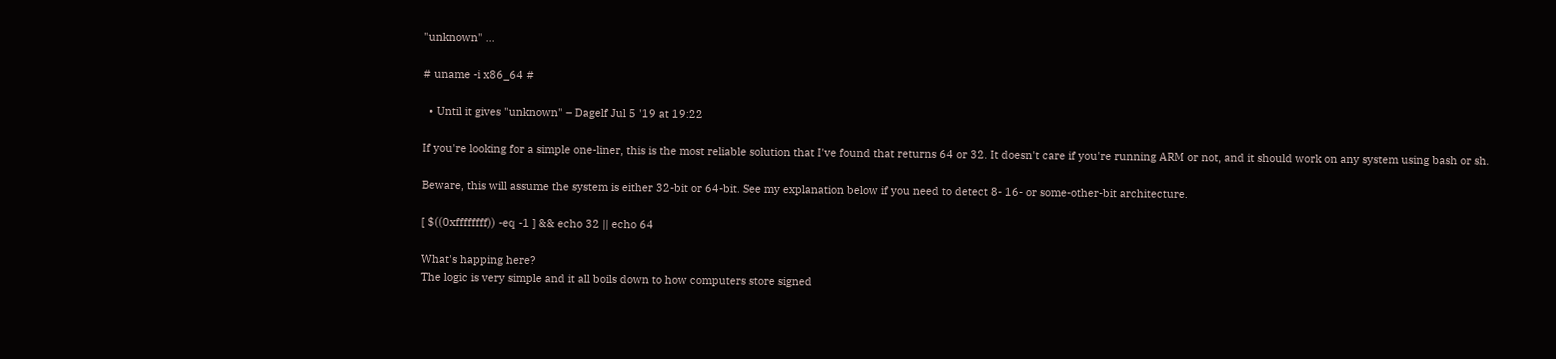"unknown" ...

# uname -i x86_64 #

  • Until it gives "unknown" – Dagelf Jul 5 '19 at 19:22

If you're looking for a simple one-liner, this is the most reliable solution that I've found that returns 64 or 32. It doesn't care if you're running ARM or not, and it should work on any system using bash or sh.

Beware, this will assume the system is either 32-bit or 64-bit. See my explanation below if you need to detect 8- 16- or some-other-bit architecture.

[ $((0xffffffff)) -eq -1 ] && echo 32 || echo 64

What's happing here?
The logic is very simple and it all boils down to how computers store signed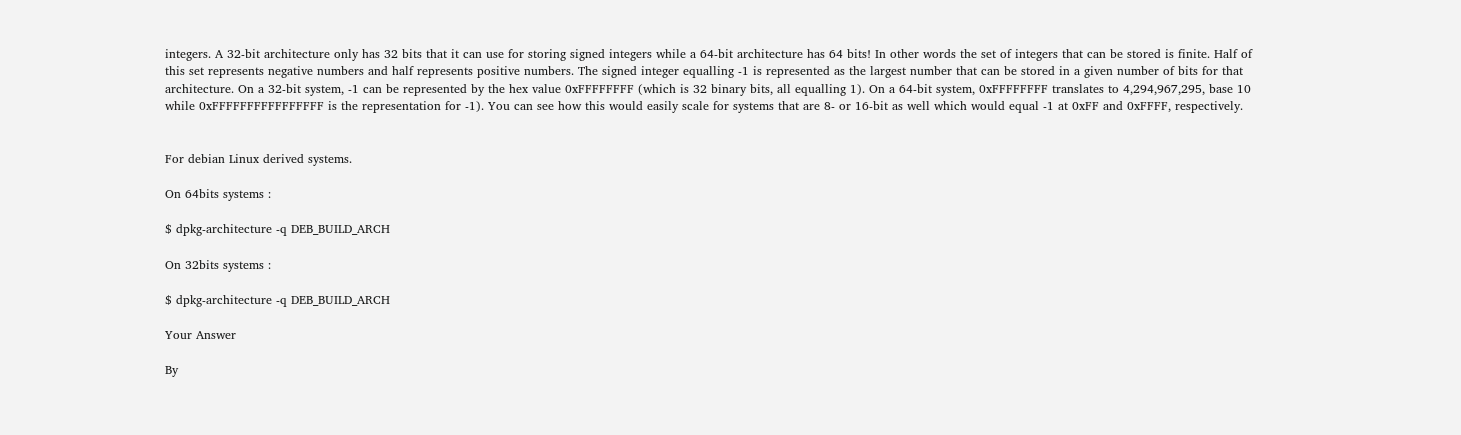integers. A 32-bit architecture only has 32 bits that it can use for storing signed integers while a 64-bit architecture has 64 bits! In other words the set of integers that can be stored is finite. Half of this set represents negative numbers and half represents positive numbers. The signed integer equalling -1 is represented as the largest number that can be stored in a given number of bits for that architecture. On a 32-bit system, -1 can be represented by the hex value 0xFFFFFFFF (which is 32 binary bits, all equalling 1). On a 64-bit system, 0xFFFFFFFF translates to 4,294,967,295, base 10 while 0xFFFFFFFFFFFFFFFF is the representation for -1). You can see how this would easily scale for systems that are 8- or 16-bit as well which would equal -1 at 0xFF and 0xFFFF, respectively.


For debian Linux derived systems.

On 64bits systems :

$ dpkg-architecture -q DEB_BUILD_ARCH

On 32bits systems :

$ dpkg-architecture -q DEB_BUILD_ARCH

Your Answer

By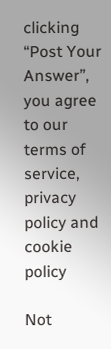clicking “Post Your Answer”, you agree to our terms of service, privacy policy and cookie policy

Not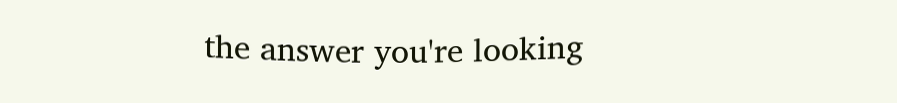the answer you're looking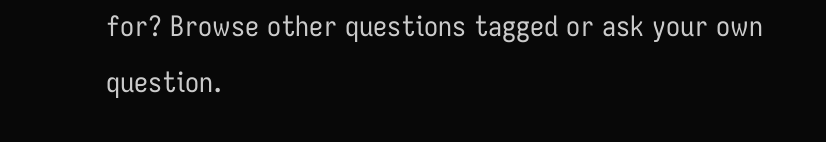for? Browse other questions tagged or ask your own question.